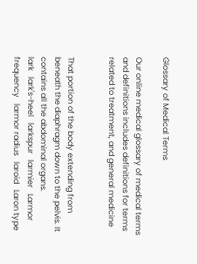Glossary of Medical Terms

Our online medical glossary of medical terms and definitions includes definitions for terms related to treatment, and general medicine


That portion of the body extending from beneath the diaphragm down to the pelvis. It contains all the abdominal organs.
lark   lark's-heel   larkspur   larmier   Larmor frequency   larmor radius   laroid   Laron type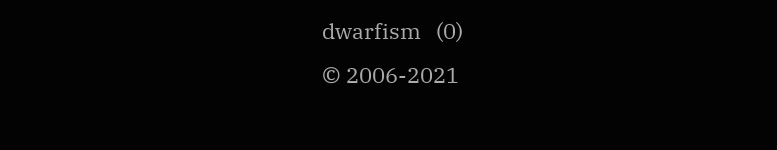dwarfism   (0)
© 2006-2021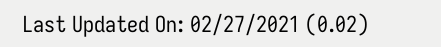Last Updated On: 02/27/2021 (0.02)